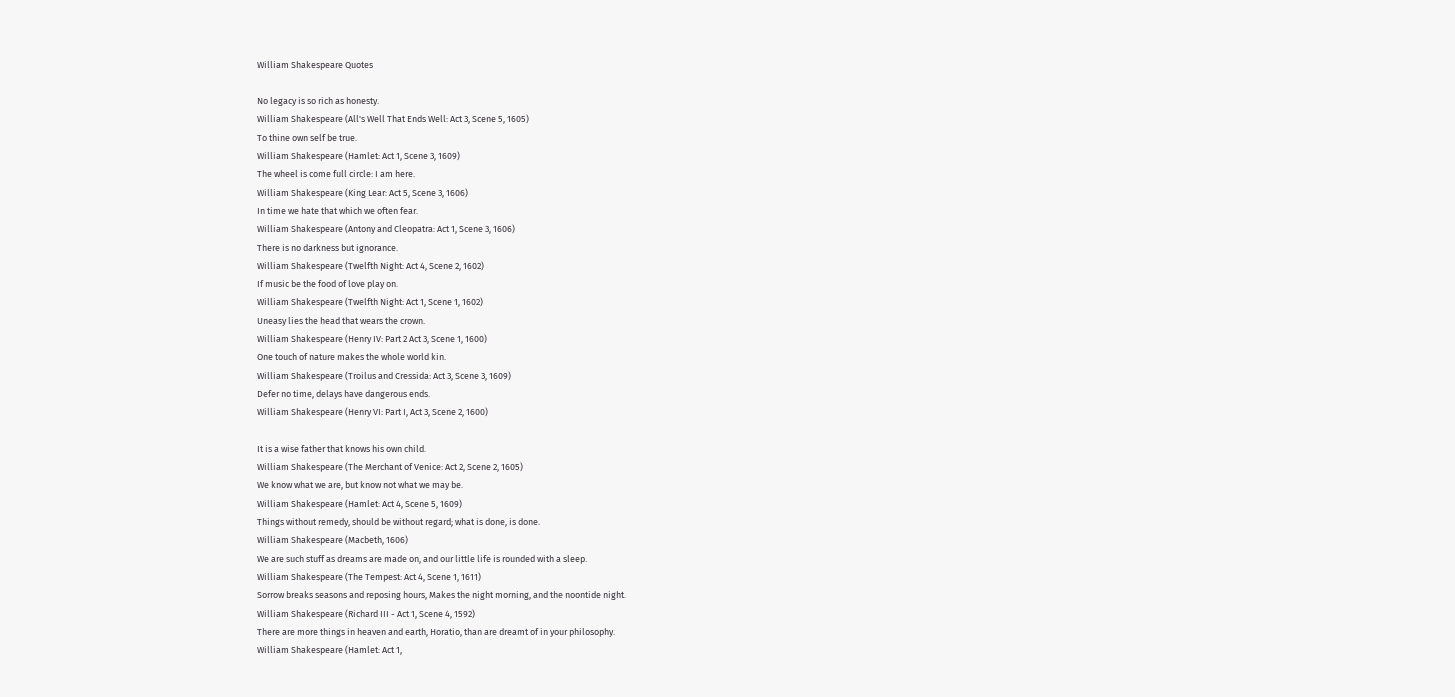William Shakespeare Quotes

No legacy is so rich as honesty.
William Shakespeare (All's Well That Ends Well: Act 3, Scene 5, 1605)
To thine own self be true.
William Shakespeare (Hamlet: Act 1, Scene 3, 1609)
The wheel is come full circle: I am here.
William Shakespeare (King Lear: Act 5, Scene 3, 1606)
In time we hate that which we often fear.
William Shakespeare (Antony and Cleopatra: Act 1, Scene 3, 1606)
There is no darkness but ignorance.
William Shakespeare (Twelfth Night: Act 4, Scene 2, 1602)
If music be the food of love play on.
William Shakespeare (Twelfth Night: Act 1, Scene 1, 1602)
Uneasy lies the head that wears the crown.
William Shakespeare (Henry IV: Part 2 Act 3, Scene 1, 1600)
One touch of nature makes the whole world kin.
William Shakespeare (Troilus and Cressida: Act 3, Scene 3, 1609)
Defer no time, delays have dangerous ends.
William Shakespeare (Henry VI: Part I, Act 3, Scene 2, 1600)

It is a wise father that knows his own child.
William Shakespeare (The Merchant of Venice: Act 2, Scene 2, 1605)
We know what we are, but know not what we may be.
William Shakespeare (Hamlet: Act 4, Scene 5, 1609)
Things without remedy, should be without regard; what is done, is done.
William Shakespeare (Macbeth, 1606)
We are such stuff as dreams are made on, and our little life is rounded with a sleep.
William Shakespeare (The Tempest: Act 4, Scene 1, 1611)
Sorrow breaks seasons and reposing hours, Makes the night morning, and the noontide night.
William Shakespeare (Richard III - Act 1, Scene 4, 1592)
There are more things in heaven and earth, Horatio, than are dreamt of in your philosophy.
William Shakespeare (Hamlet: Act 1,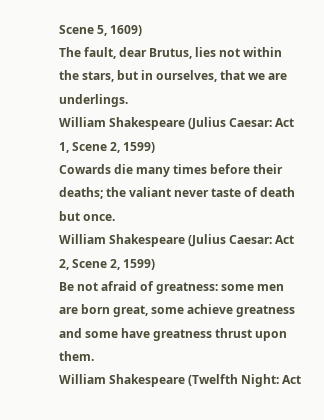Scene 5, 1609)
The fault, dear Brutus, lies not within the stars, but in ourselves, that we are underlings.
William Shakespeare (Julius Caesar: Act 1, Scene 2, 1599)
Cowards die many times before their deaths; the valiant never taste of death but once.
William Shakespeare (Julius Caesar: Act 2, Scene 2, 1599)
Be not afraid of greatness: some men are born great, some achieve greatness and some have greatness thrust upon them.
William Shakespeare (Twelfth Night: Act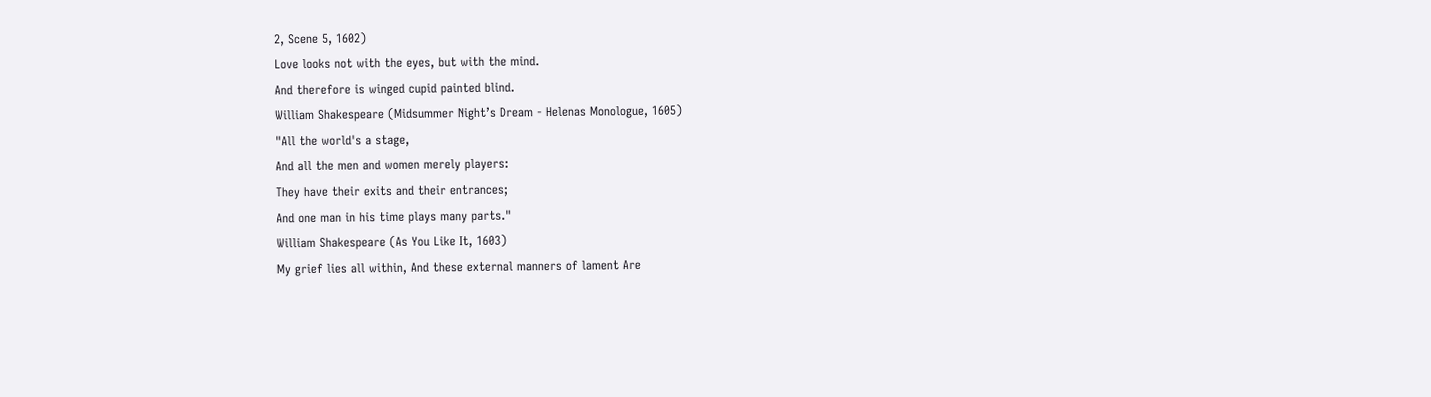2, Scene 5, 1602)
Love looks not with the eyes, but with the mind.
And therefore is winged cupid painted blind.
William Shakespeare (Midsummer Night’s Dream - Helenas Monologue, 1605)
"All the world's a stage,
And all the men and women merely players:
They have their exits and their entrances;
And one man in his time plays many parts."
William Shakespeare (As You Like It, 1603)
My grief lies all within, And these external manners of lament Are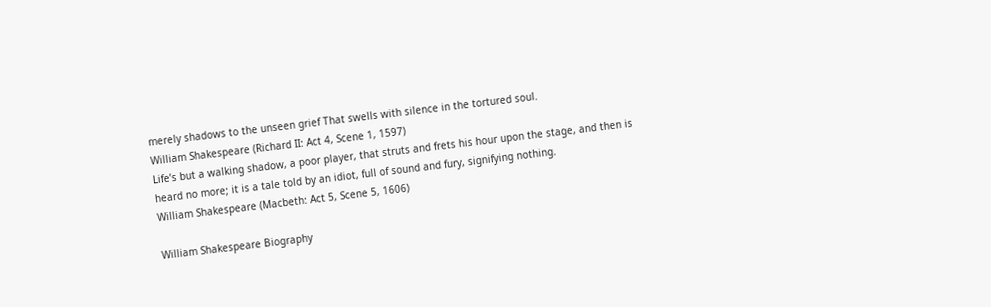merely shadows to the unseen grief That swells with silence in the tortured soul.
William Shakespeare (Richard II: Act 4, Scene 1, 1597)
Life’s but a walking shadow, a poor player, that struts and frets his hour upon the stage, and then is heard no more; it is a tale told by an idiot, full of sound and fury, signifying nothing.
William Shakespeare (Macbeth: Act 5, Scene 5, 1606)

William Shakespeare Biography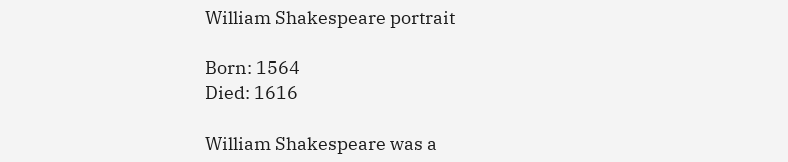William Shakespeare portrait

Born: 1564
Died: 1616

William Shakespeare was a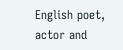English poet, actor and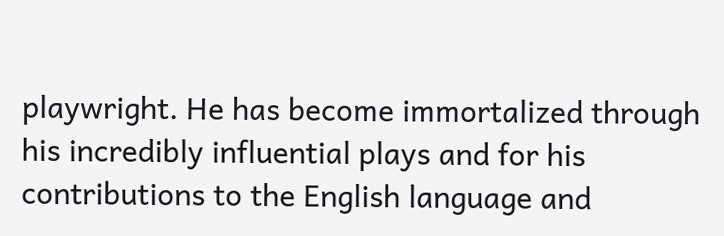playwright. He has become immortalized through his incredibly influential plays and for his contributions to the English language and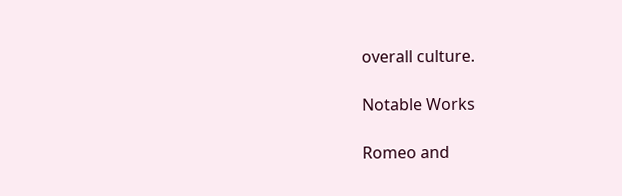overall culture.

Notable Works

Romeo and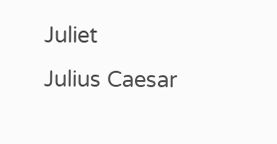Juliet
Julius Caesar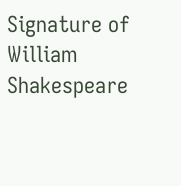Signature of William Shakespeare